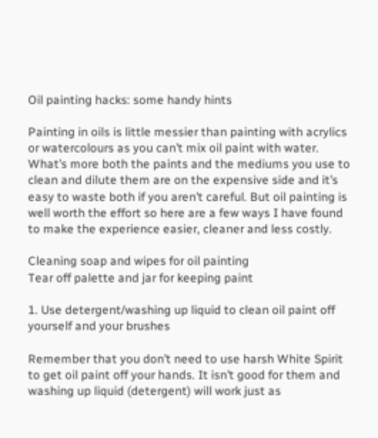Oil painting hacks: some handy hints

Painting in oils is little messier than painting with acrylics or watercolours as you can’t mix oil paint with water. What’s more both the paints and the mediums you use to clean and dilute them are on the expensive side and it’s easy to waste both if you aren’t careful. But oil painting is well worth the effort so here are a few ways I have found to make the experience easier, cleaner and less costly.

Cleaning soap and wipes for oil painting
Tear off palette and jar for keeping paint

1. Use detergent/washing up liquid to clean oil paint off yourself and your brushes

Remember that you don’t need to use harsh White Spirit to get oil paint off your hands. It isn’t good for them and washing up liquid (detergent) will work just as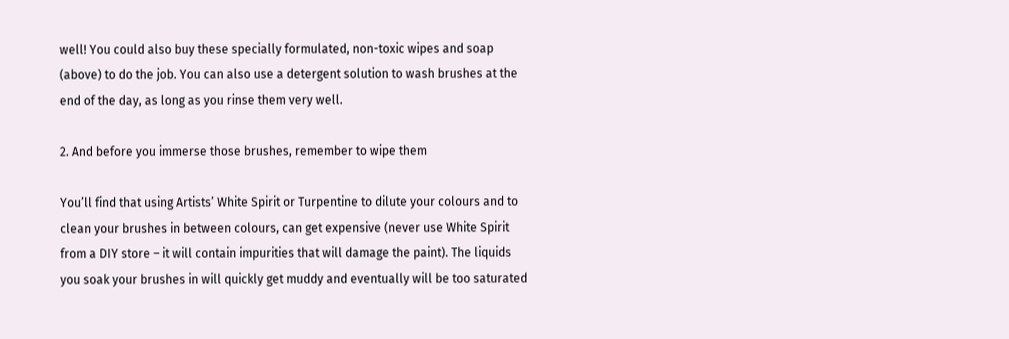well! You could also buy these specially formulated, non-toxic wipes and soap (above) to do the job. You can also use a detergent solution to wash brushes at the end of the day, as long as you rinse them very well.

2. And before you immerse those brushes, remember to wipe them

You’ll find that using Artists’ White Spirit or Turpentine to dilute your colours and to clean your brushes in between colours, can get expensive (never use White Spirit from a DIY store – it will contain impurities that will damage the paint). The liquids you soak your brushes in will quickly get muddy and eventually will be too saturated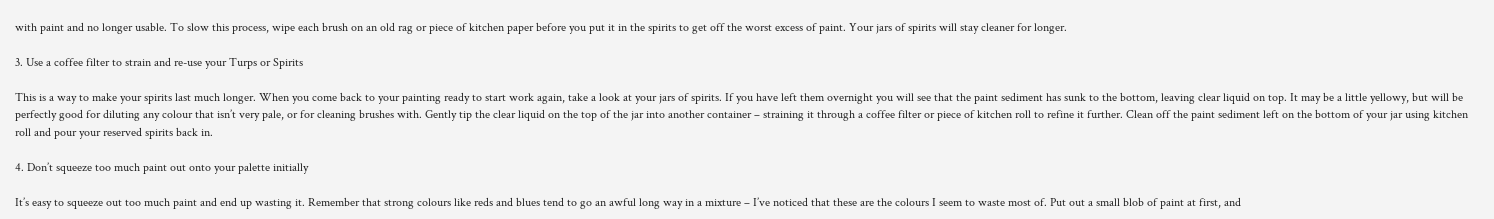with paint and no longer usable. To slow this process, wipe each brush on an old rag or piece of kitchen paper before you put it in the spirits to get off the worst excess of paint. Your jars of spirits will stay cleaner for longer.

3. Use a coffee filter to strain and re-use your Turps or Spirits

This is a way to make your spirits last much longer. When you come back to your painting ready to start work again, take a look at your jars of spirits. If you have left them overnight you will see that the paint sediment has sunk to the bottom, leaving clear liquid on top. It may be a little yellowy, but will be perfectly good for diluting any colour that isn’t very pale, or for cleaning brushes with. Gently tip the clear liquid on the top of the jar into another container – straining it through a coffee filter or piece of kitchen roll to refine it further. Clean off the paint sediment left on the bottom of your jar using kitchen roll and pour your reserved spirits back in.

4. Don’t squeeze too much paint out onto your palette initially

It’s easy to squeeze out too much paint and end up wasting it. Remember that strong colours like reds and blues tend to go an awful long way in a mixture – I’ve noticed that these are the colours I seem to waste most of. Put out a small blob of paint at first, and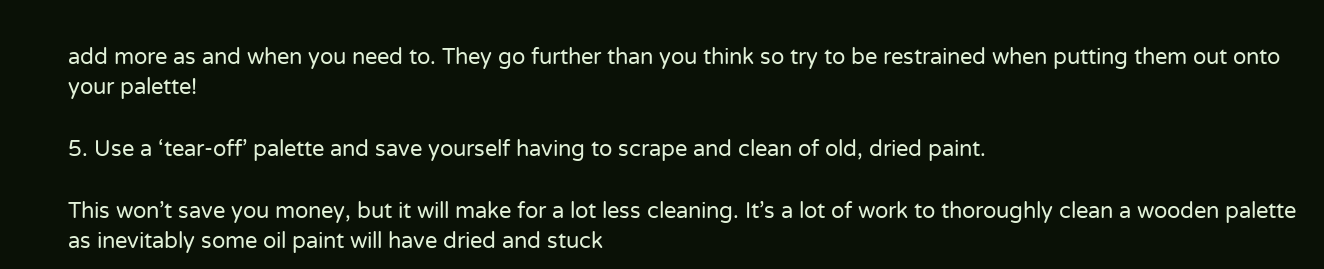add more as and when you need to. They go further than you think so try to be restrained when putting them out onto your palette!

5. Use a ‘tear-off’ palette and save yourself having to scrape and clean of old, dried paint.

This won’t save you money, but it will make for a lot less cleaning. It’s a lot of work to thoroughly clean a wooden palette as inevitably some oil paint will have dried and stuck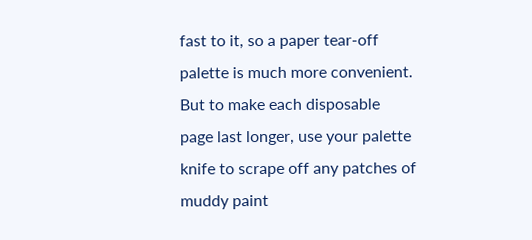fast to it, so a paper tear-off palette is much more convenient. But to make each disposable page last longer, use your palette knife to scrape off any patches of muddy paint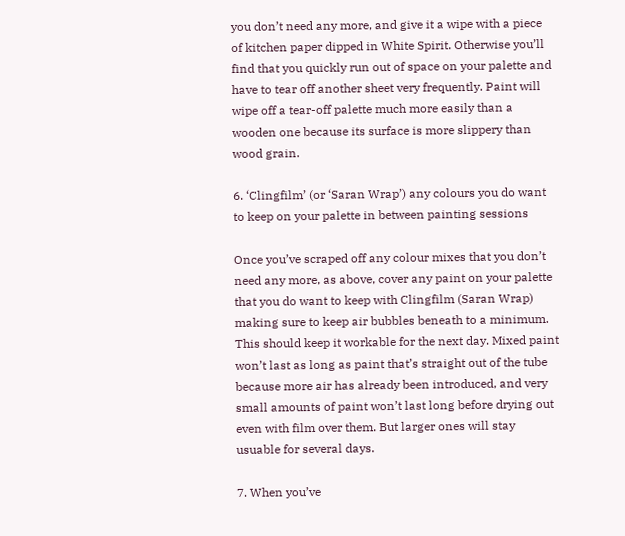you don’t need any more, and give it a wipe with a piece of kitchen paper dipped in White Spirit. Otherwise you’ll find that you quickly run out of space on your palette and have to tear off another sheet very frequently. Paint will wipe off a tear-off palette much more easily than a wooden one because its surface is more slippery than wood grain.

6. ‘Clingfilm’ (or ‘Saran Wrap’) any colours you do want to keep on your palette in between painting sessions

Once you’ve scraped off any colour mixes that you don’t need any more, as above, cover any paint on your palette that you do want to keep with Clingfilm (Saran Wrap) making sure to keep air bubbles beneath to a minimum. This should keep it workable for the next day. Mixed paint won’t last as long as paint that’s straight out of the tube because more air has already been introduced, and very small amounts of paint won’t last long before drying out even with film over them. But larger ones will stay usuable for several days.

7. When you’ve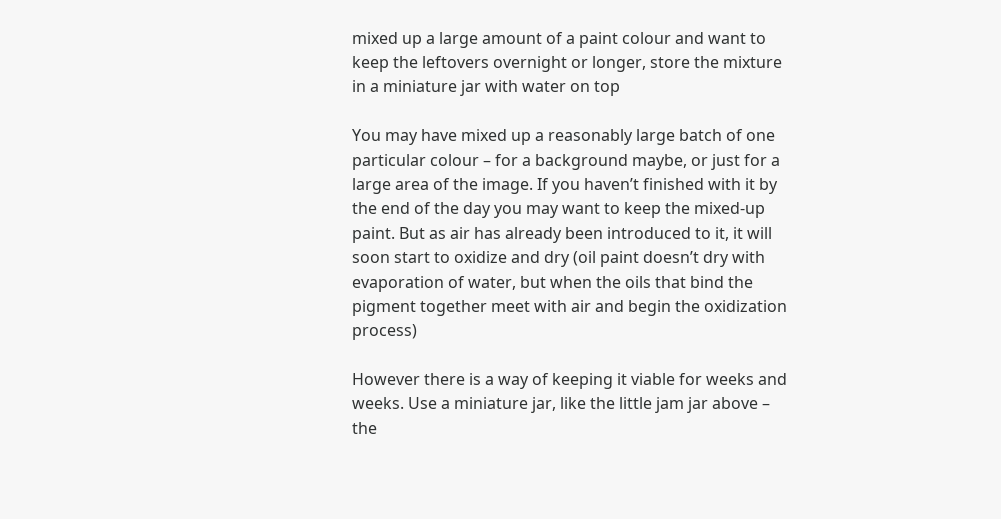mixed up a large amount of a paint colour and want to keep the leftovers overnight or longer, store the mixture in a miniature jar with water on top

You may have mixed up a reasonably large batch of one particular colour – for a background maybe, or just for a large area of the image. If you haven’t finished with it by the end of the day you may want to keep the mixed-up paint. But as air has already been introduced to it, it will soon start to oxidize and dry (oil paint doesn’t dry with evaporation of water, but when the oils that bind the pigment together meet with air and begin the oxidization process)

However there is a way of keeping it viable for weeks and weeks. Use a miniature jar, like the little jam jar above – the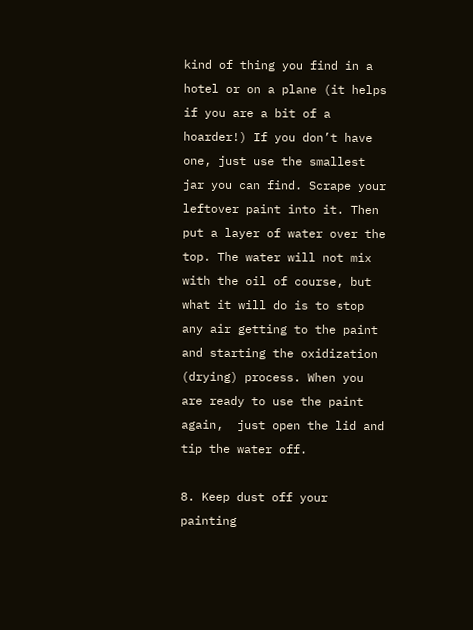kind of thing you find in a hotel or on a plane (it helps if you are a bit of a hoarder!) If you don’t have one, just use the smallest jar you can find. Scrape your leftover paint into it. Then put a layer of water over the top. The water will not mix with the oil of course, but what it will do is to stop any air getting to the paint and starting the oxidization (drying) process. When you are ready to use the paint again,  just open the lid and tip the water off.

8. Keep dust off your painting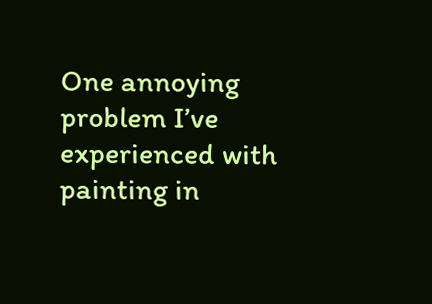One annoying problem I’ve  experienced with painting in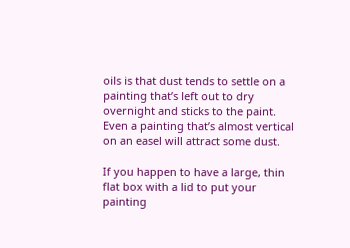oils is that dust tends to settle on a painting that’s left out to dry overnight and sticks to the paint. Even a painting that’s almost vertical on an easel will attract some dust.

If you happen to have a large, thin flat box with a lid to put your painting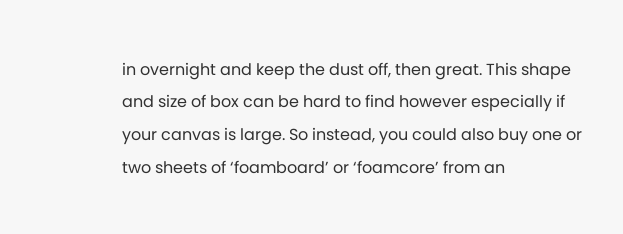in overnight and keep the dust off, then great. This shape and size of box can be hard to find however especially if your canvas is large. So instead, you could also buy one or two sheets of ‘foamboard’ or ‘foamcore’ from an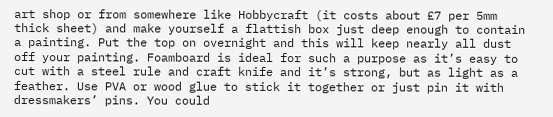art shop or from somewhere like Hobbycraft (it costs about £7 per 5mm thick sheet) and make yourself a flattish box just deep enough to contain a painting. Put the top on overnight and this will keep nearly all dust off your painting. Foamboard is ideal for such a purpose as it’s easy to cut with a steel rule and craft knife and it’s strong, but as light as a feather. Use PVA or wood glue to stick it together or just pin it with dressmakers’ pins. You could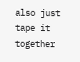also just tape it together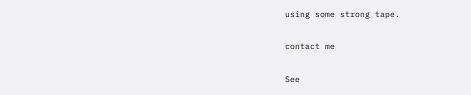using some strong tape.

contact me

See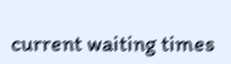current waiting times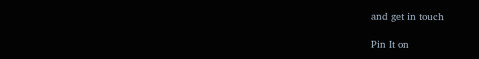and get in touch

Pin It on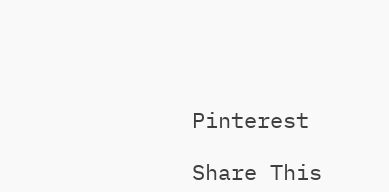Pinterest

Share This